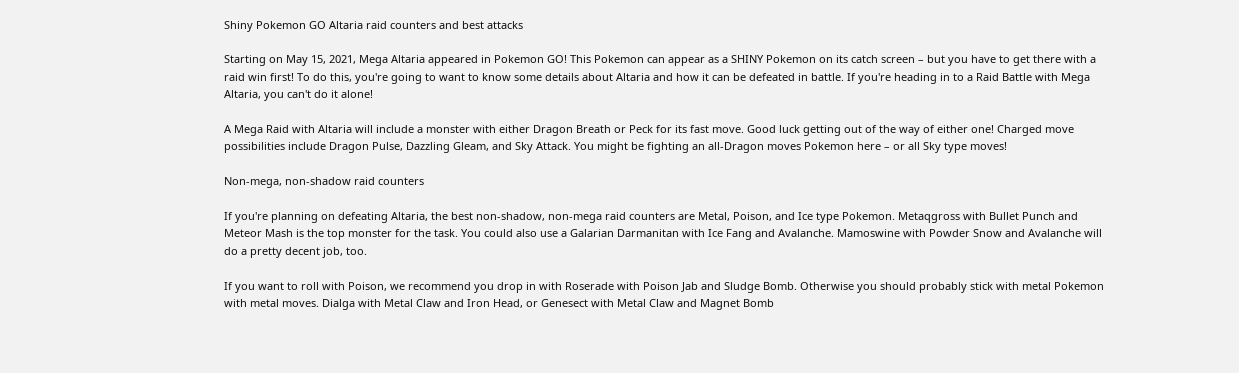Shiny Pokemon GO Altaria raid counters and best attacks

Starting on May 15, 2021, Mega Altaria appeared in Pokemon GO! This Pokemon can appear as a SHINY Pokemon on its catch screen – but you have to get there with a raid win first! To do this, you're going to want to know some details about Altaria and how it can be defeated in battle. If you're heading in to a Raid Battle with Mega Altaria, you can't do it alone!

A Mega Raid with Altaria will include a monster with either Dragon Breath or Peck for its fast move. Good luck getting out of the way of either one! Charged move possibilities include Dragon Pulse, Dazzling Gleam, and Sky Attack. You might be fighting an all-Dragon moves Pokemon here – or all Sky type moves!

Non-mega, non-shadow raid counters

If you're planning on defeating Altaria, the best non-shadow, non-mega raid counters are Metal, Poison, and Ice type Pokemon. Metaqgross with Bullet Punch and Meteor Mash is the top monster for the task. You could also use a Galarian Darmanitan with Ice Fang and Avalanche. Mamoswine with Powder Snow and Avalanche will do a pretty decent job, too.

If you want to roll with Poison, we recommend you drop in with Roserade with Poison Jab and Sludge Bomb. Otherwise you should probably stick with metal Pokemon with metal moves. Dialga with Metal Claw and Iron Head, or Genesect with Metal Claw and Magnet Bomb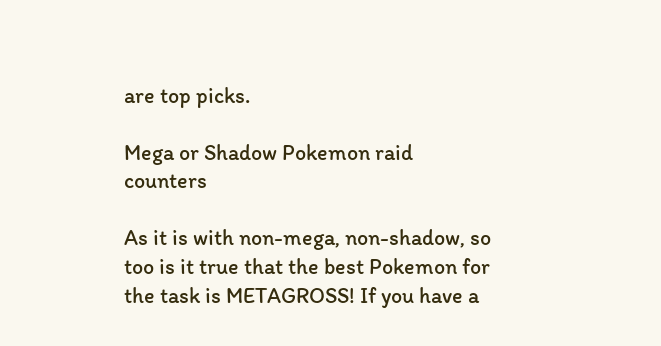are top picks.

Mega or Shadow Pokemon raid counters

As it is with non-mega, non-shadow, so too is it true that the best Pokemon for the task is METAGROSS! If you have a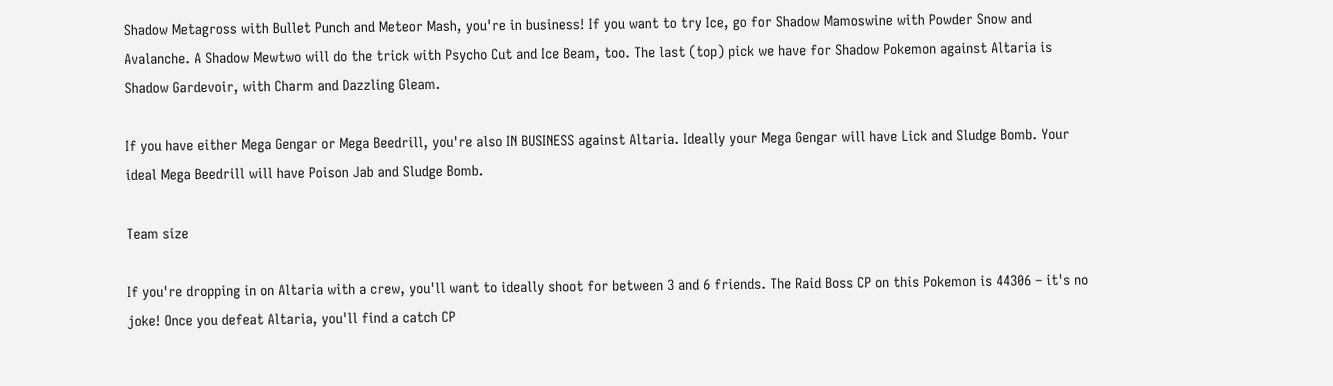Shadow Metagross with Bullet Punch and Meteor Mash, you're in business! If you want to try Ice, go for Shadow Mamoswine with Powder Snow and Avalanche. A Shadow Mewtwo will do the trick with Psycho Cut and Ice Beam, too. The last (top) pick we have for Shadow Pokemon against Altaria is Shadow Gardevoir, with Charm and Dazzling Gleam.

If you have either Mega Gengar or Mega Beedrill, you're also IN BUSINESS against Altaria. Ideally your Mega Gengar will have Lick and Sludge Bomb. Your ideal Mega Beedrill will have Poison Jab and Sludge Bomb.

Team size

If you're dropping in on Altaria with a crew, you'll want to ideally shoot for between 3 and 6 friends. The Raid Boss CP on this Pokemon is 44306 – it's no joke! Once you defeat Altaria, you'll find a catch CP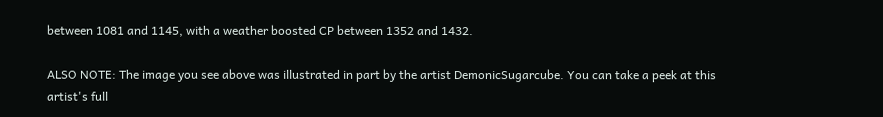between 1081 and 1145, with a weather boosted CP between 1352 and 1432.

ALSO NOTE: The image you see above was illustrated in part by the artist DemonicSugarcube. You can take a peek at this artist's full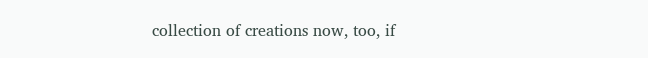collection of creations now, too, if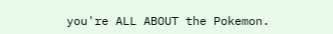you're ALL ABOUT the Pokemon.